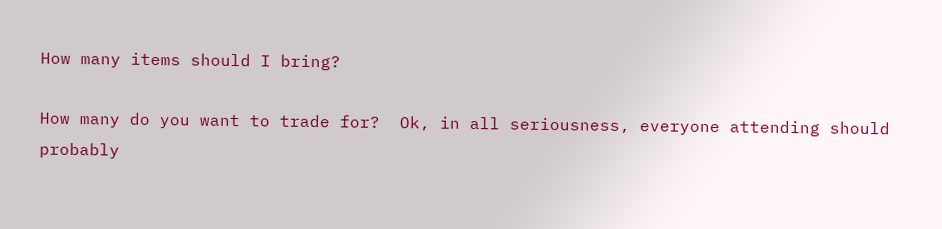How many items should I bring?

How many do you want to trade for?  Ok, in all seriousness, everyone attending should probably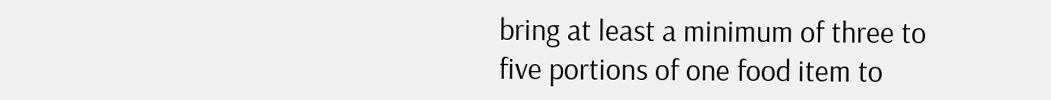bring at least a minimum of three to five portions of one food item to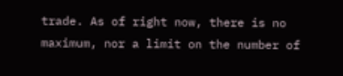trade. As of right now, there is no maximum, nor a limit on the number of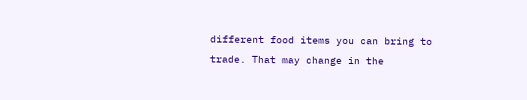different food items you can bring to trade. That may change in the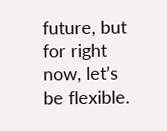future, but for right now, let’s be flexible.